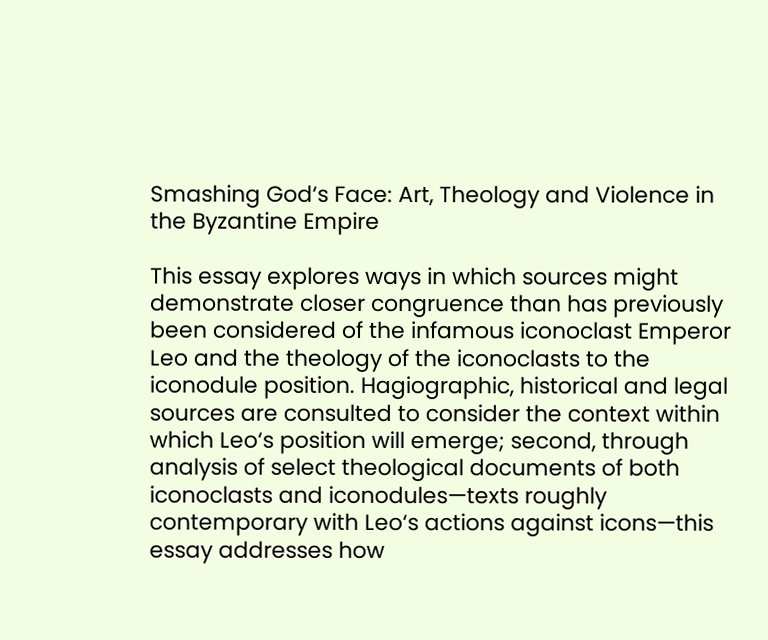Smashing God‘s Face: Art, Theology and Violence in the Byzantine Empire

This essay explores ways in which sources might demonstrate closer congruence than has previously been considered of the infamous iconoclast Emperor Leo and the theology of the iconoclasts to the iconodule position. Hagiographic, historical and legal sources are consulted to consider the context within which Leo‘s position will emerge; second, through analysis of select theological documents of both iconoclasts and iconodules—texts roughly contemporary with Leo‘s actions against icons—this essay addresses how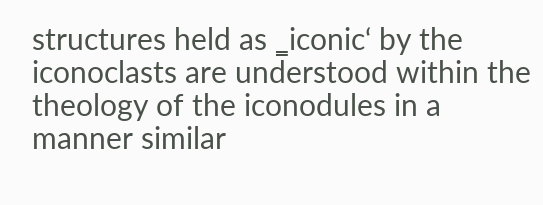structures held as ‗iconic‘ by the iconoclasts are understood within the theology of the iconodules in a manner similar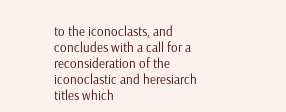to the iconoclasts, and concludes with a call for a reconsideration of the iconoclastic and heresiarch titles which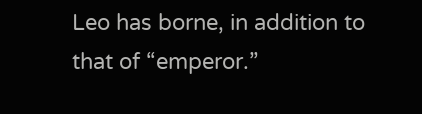Leo has borne, in addition to that of “emperor.”